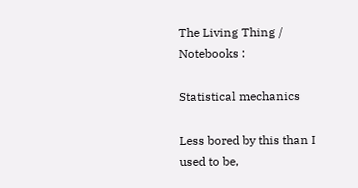The Living Thing / Notebooks :

Statistical mechanics

Less bored by this than I used to be,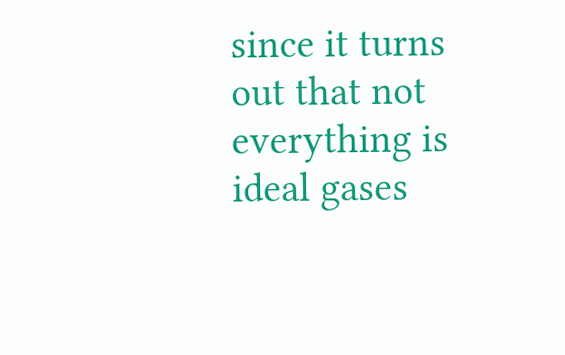since it turns out that not everything is ideal gases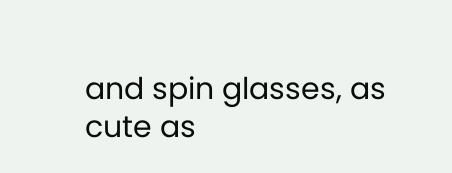and spin glasses, as cute as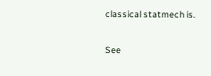classical statmech is.

See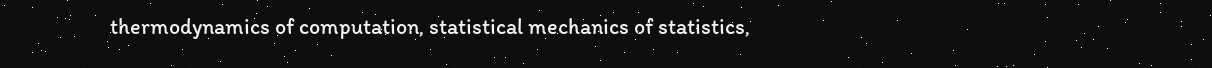thermodynamics of computation, statistical mechanics of statistics,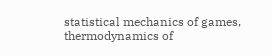statistical mechanics of games, thermodynamics of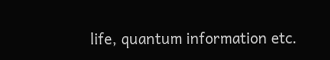life, quantum information etc.